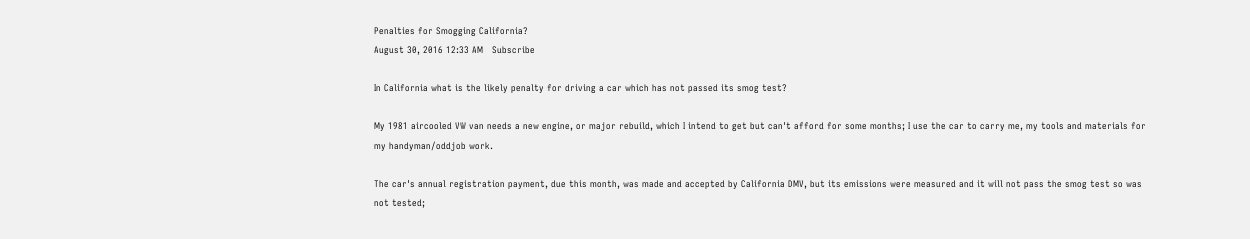Penalties for Smogging California?
August 30, 2016 12:33 AM   Subscribe

In California what is the likely penalty for driving a car which has not passed its smog test?

My 1981 aircooled VW van needs a new engine, or major rebuild, which I intend to get but can't afford for some months; I use the car to carry me, my tools and materials for my handyman/oddjob work.

The car's annual registration payment, due this month, was made and accepted by California DMV, but its emissions were measured and it will not pass the smog test so was not tested;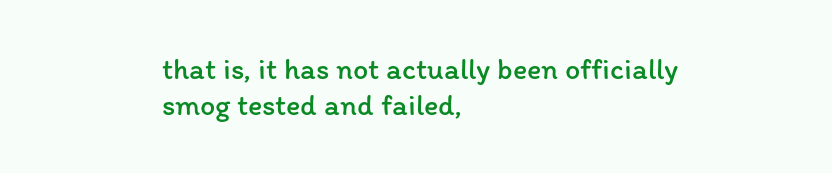that is, it has not actually been officially smog tested and failed,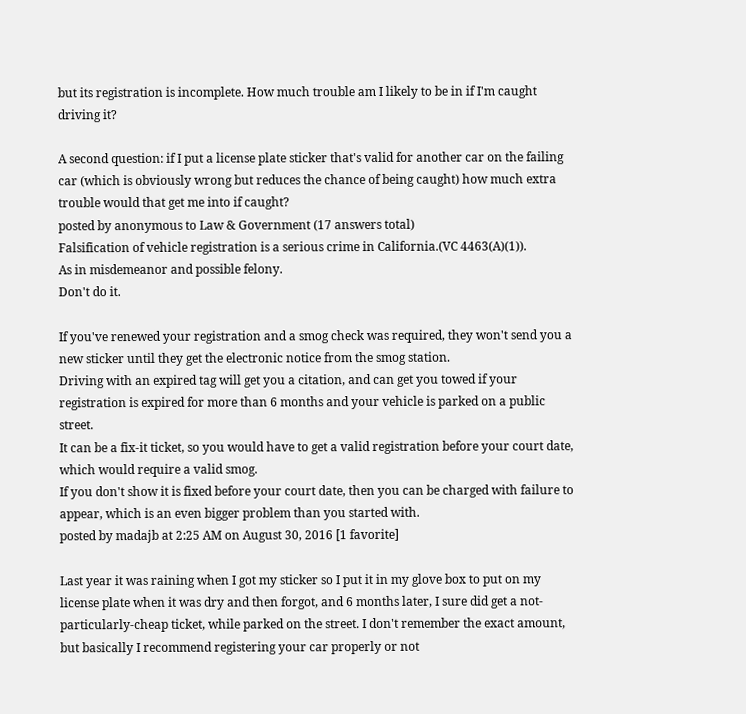but its registration is incomplete. How much trouble am I likely to be in if I'm caught driving it?

A second question: if I put a license plate sticker that's valid for another car on the failing car (which is obviously wrong but reduces the chance of being caught) how much extra trouble would that get me into if caught?
posted by anonymous to Law & Government (17 answers total)
Falsification of vehicle registration is a serious crime in California.(VC 4463(A)(1)).
As in misdemeanor and possible felony.
Don't do it.

If you've renewed your registration and a smog check was required, they won't send you a new sticker until they get the electronic notice from the smog station.
Driving with an expired tag will get you a citation, and can get you towed if your registration is expired for more than 6 months and your vehicle is parked on a public street.
It can be a fix-it ticket, so you would have to get a valid registration before your court date, which would require a valid smog.
If you don't show it is fixed before your court date, then you can be charged with failure to appear, which is an even bigger problem than you started with.
posted by madajb at 2:25 AM on August 30, 2016 [1 favorite]

Last year it was raining when I got my sticker so I put it in my glove box to put on my license plate when it was dry and then forgot, and 6 months later, I sure did get a not-particularly-cheap ticket, while parked on the street. I don't remember the exact amount, but basically I recommend registering your car properly or not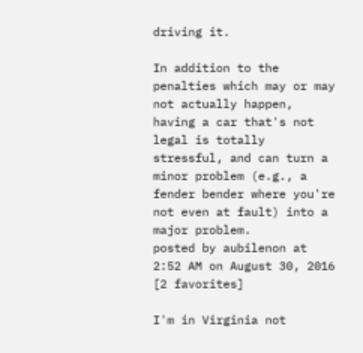driving it.

In addition to the penalties which may or may not actually happen, having a car that's not legal is totally stressful, and can turn a minor problem (e.g., a fender bender where you're not even at fault) into a major problem.
posted by aubilenon at 2:52 AM on August 30, 2016 [2 favorites]

I'm in Virginia not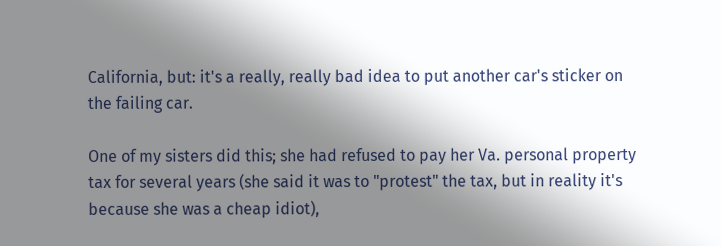California, but: it's a really, really bad idea to put another car's sticker on the failing car.

One of my sisters did this; she had refused to pay her Va. personal property tax for several years (she said it was to "protest" the tax, but in reality it's because she was a cheap idiot),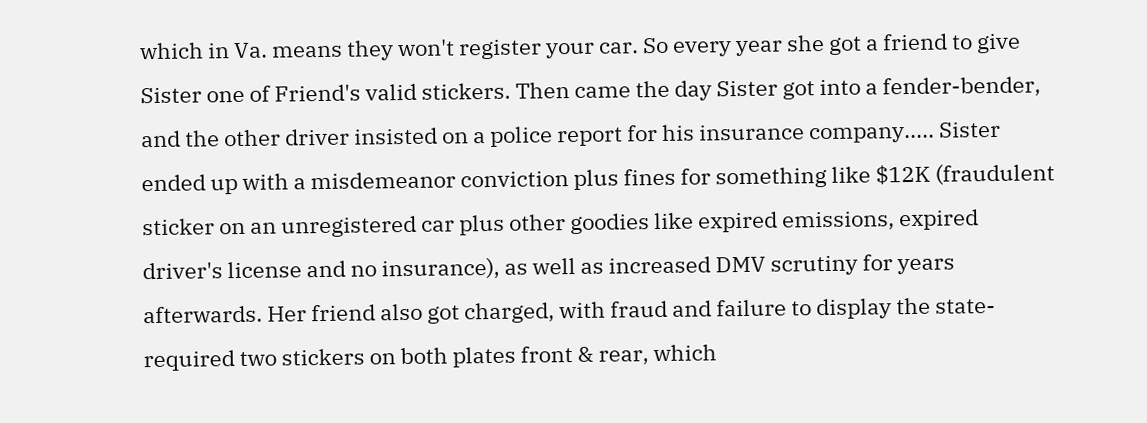which in Va. means they won't register your car. So every year she got a friend to give Sister one of Friend's valid stickers. Then came the day Sister got into a fender-bender, and the other driver insisted on a police report for his insurance company..... Sister ended up with a misdemeanor conviction plus fines for something like $12K (fraudulent sticker on an unregistered car plus other goodies like expired emissions, expired driver's license and no insurance), as well as increased DMV scrutiny for years afterwards. Her friend also got charged, with fraud and failure to display the state-required two stickers on both plates front & rear, which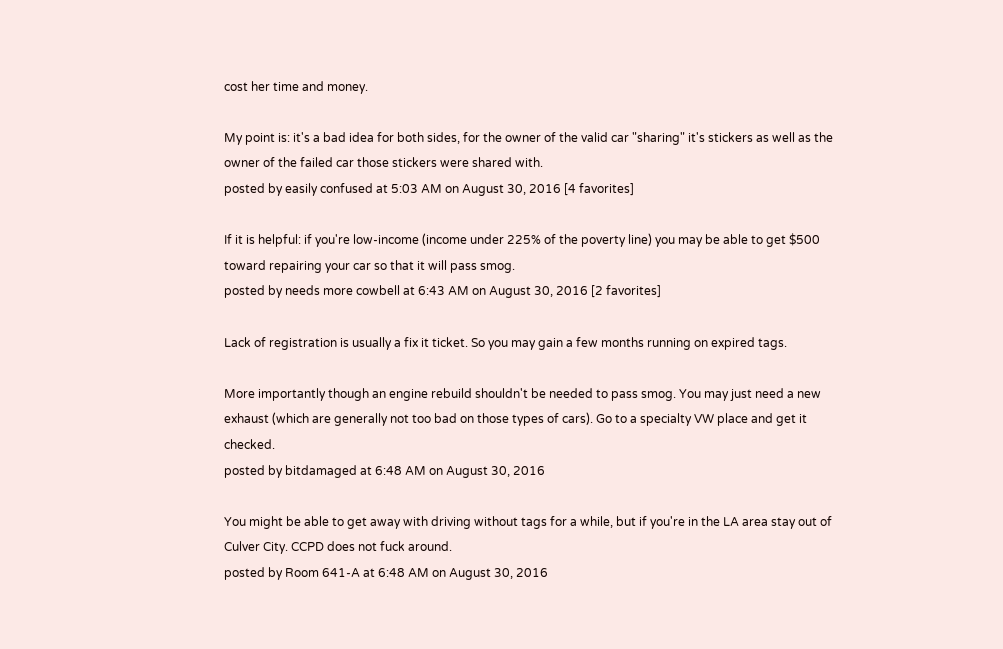cost her time and money.

My point is: it's a bad idea for both sides, for the owner of the valid car "sharing" it's stickers as well as the owner of the failed car those stickers were shared with.
posted by easily confused at 5:03 AM on August 30, 2016 [4 favorites]

If it is helpful: if you're low-income (income under 225% of the poverty line) you may be able to get $500 toward repairing your car so that it will pass smog.
posted by needs more cowbell at 6:43 AM on August 30, 2016 [2 favorites]

Lack of registration is usually a fix it ticket. So you may gain a few months running on expired tags.

More importantly though an engine rebuild shouldn't be needed to pass smog. You may just need a new exhaust (which are generally not too bad on those types of cars). Go to a specialty VW place and get it checked.
posted by bitdamaged at 6:48 AM on August 30, 2016

You might be able to get away with driving without tags for a while, but if you're in the LA area stay out of Culver City. CCPD does not fuck around.
posted by Room 641-A at 6:48 AM on August 30, 2016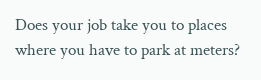Does your job take you to places where you have to park at meters?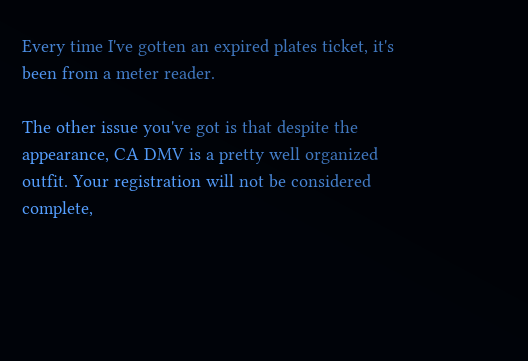Every time I've gotten an expired plates ticket, it's been from a meter reader.

The other issue you've got is that despite the appearance, CA DMV is a pretty well organized outfit. Your registration will not be considered complete,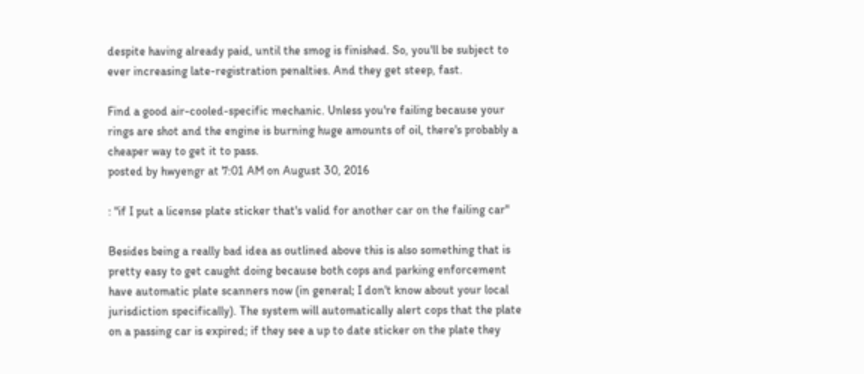despite having already paid, until the smog is finished. So, you'll be subject to ever increasing late-registration penalties. And they get steep, fast.

Find a good air-cooled-specific mechanic. Unless you're failing because your rings are shot and the engine is burning huge amounts of oil, there's probably a cheaper way to get it to pass.
posted by hwyengr at 7:01 AM on August 30, 2016

: "if I put a license plate sticker that's valid for another car on the failing car"

Besides being a really bad idea as outlined above this is also something that is pretty easy to get caught doing because both cops and parking enforcement have automatic plate scanners now (in general; I don't know about your local jurisdiction specifically). The system will automatically alert cops that the plate on a passing car is expired; if they see a up to date sticker on the plate they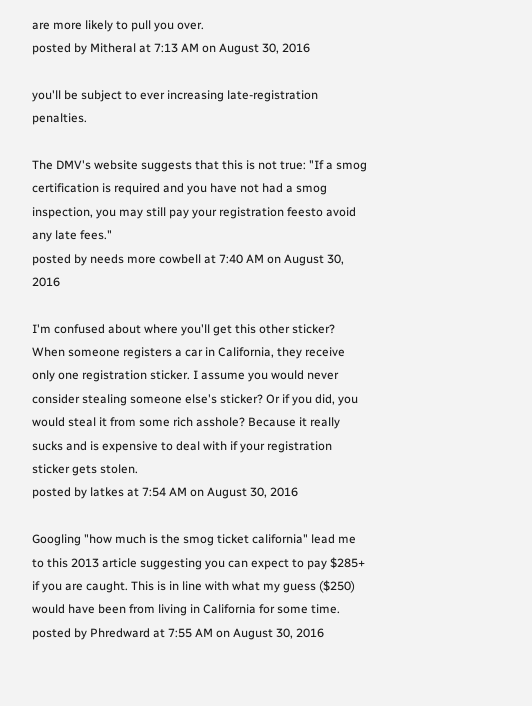are more likely to pull you over.
posted by Mitheral at 7:13 AM on August 30, 2016

you'll be subject to ever increasing late-registration penalties.

The DMV's website suggests that this is not true: "If a smog certification is required and you have not had a smog inspection, you may still pay your registration feesto avoid any late fees."
posted by needs more cowbell at 7:40 AM on August 30, 2016

I'm confused about where you'll get this other sticker? When someone registers a car in California, they receive only one registration sticker. I assume you would never consider stealing someone else's sticker? Or if you did, you would steal it from some rich asshole? Because it really sucks and is expensive to deal with if your registration sticker gets stolen.
posted by latkes at 7:54 AM on August 30, 2016

Googling "how much is the smog ticket california" lead me to this 2013 article suggesting you can expect to pay $285+ if you are caught. This is in line with what my guess ($250) would have been from living in California for some time.
posted by Phredward at 7:55 AM on August 30, 2016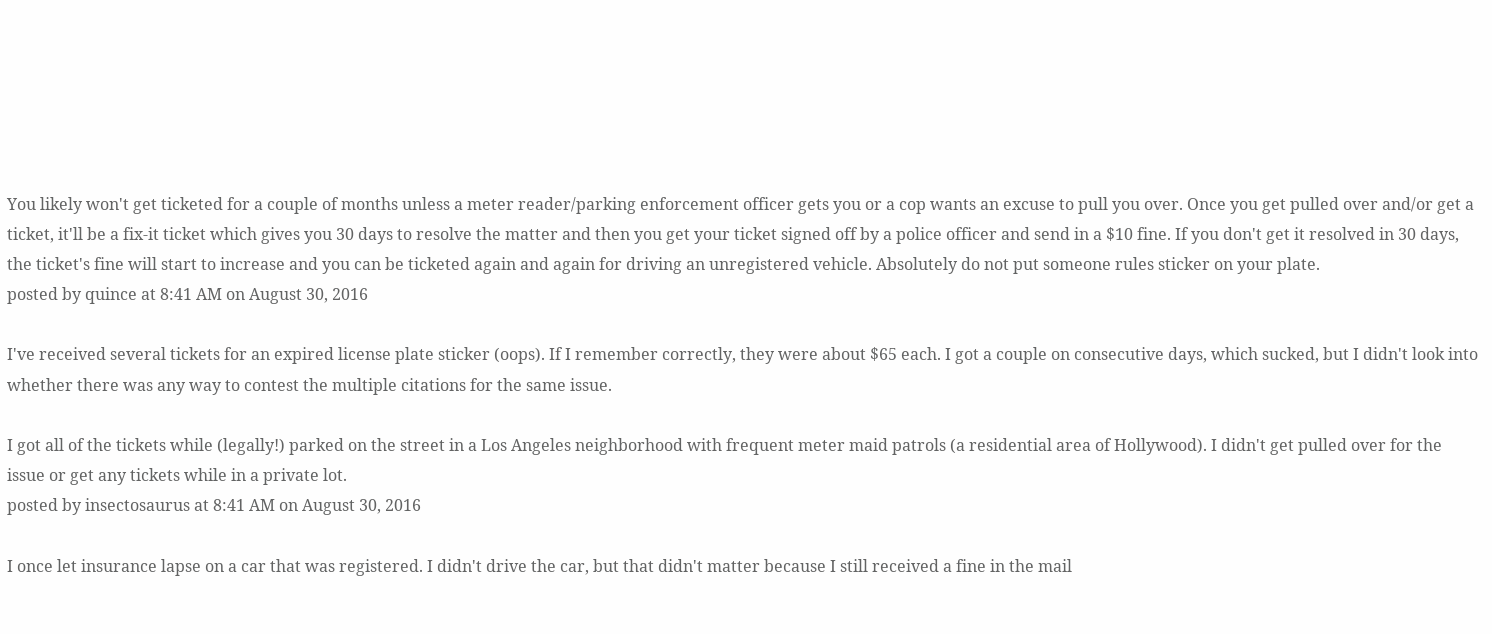You likely won't get ticketed for a couple of months unless a meter reader/parking enforcement officer gets you or a cop wants an excuse to pull you over. Once you get pulled over and/or get a ticket, it'll be a fix-it ticket which gives you 30 days to resolve the matter and then you get your ticket signed off by a police officer and send in a $10 fine. If you don't get it resolved in 30 days, the ticket's fine will start to increase and you can be ticketed again and again for driving an unregistered vehicle. Absolutely do not put someone rules sticker on your plate.
posted by quince at 8:41 AM on August 30, 2016

I've received several tickets for an expired license plate sticker (oops). If I remember correctly, they were about $65 each. I got a couple on consecutive days, which sucked, but I didn't look into whether there was any way to contest the multiple citations for the same issue.

I got all of the tickets while (legally!) parked on the street in a Los Angeles neighborhood with frequent meter maid patrols (a residential area of Hollywood). I didn't get pulled over for the issue or get any tickets while in a private lot.
posted by insectosaurus at 8:41 AM on August 30, 2016

I once let insurance lapse on a car that was registered. I didn't drive the car, but that didn't matter because I still received a fine in the mail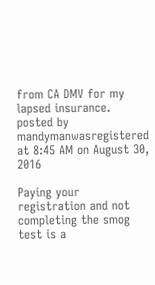from CA DMV for my lapsed insurance.
posted by mandymanwasregistered at 8:45 AM on August 30, 2016

Paying your registration and not completing the smog test is a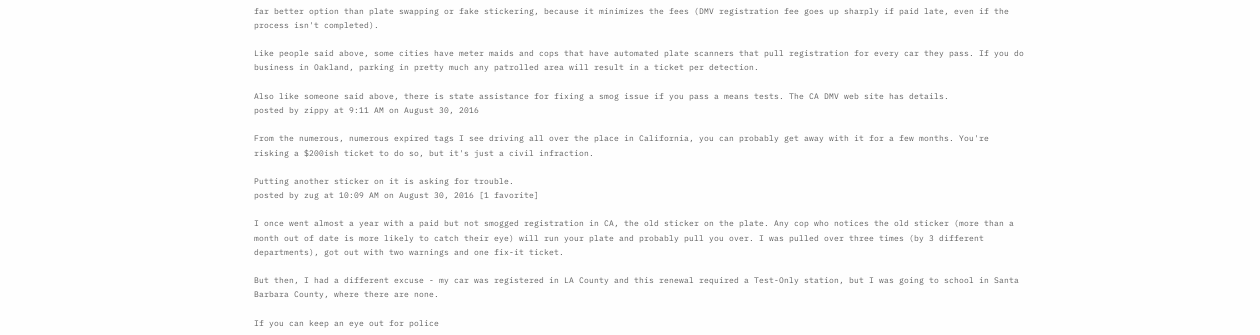far better option than plate swapping or fake stickering, because it minimizes the fees (DMV registration fee goes up sharply if paid late, even if the process isn't completed).

Like people said above, some cities have meter maids and cops that have automated plate scanners that pull registration for every car they pass. If you do business in Oakland, parking in pretty much any patrolled area will result in a ticket per detection.

Also like someone said above, there is state assistance for fixing a smog issue if you pass a means tests. The CA DMV web site has details.
posted by zippy at 9:11 AM on August 30, 2016

From the numerous, numerous expired tags I see driving all over the place in California, you can probably get away with it for a few months. You're risking a $200ish ticket to do so, but it's just a civil infraction.

Putting another sticker on it is asking for trouble.
posted by zug at 10:09 AM on August 30, 2016 [1 favorite]

I once went almost a year with a paid but not smogged registration in CA, the old sticker on the plate. Any cop who notices the old sticker (more than a month out of date is more likely to catch their eye) will run your plate and probably pull you over. I was pulled over three times (by 3 different departments), got out with two warnings and one fix-it ticket.

But then, I had a different excuse - my car was registered in LA County and this renewal required a Test-Only station, but I was going to school in Santa Barbara County, where there are none.

If you can keep an eye out for police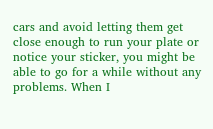cars and avoid letting them get close enough to run your plate or notice your sticker, you might be able to go for a while without any problems. When I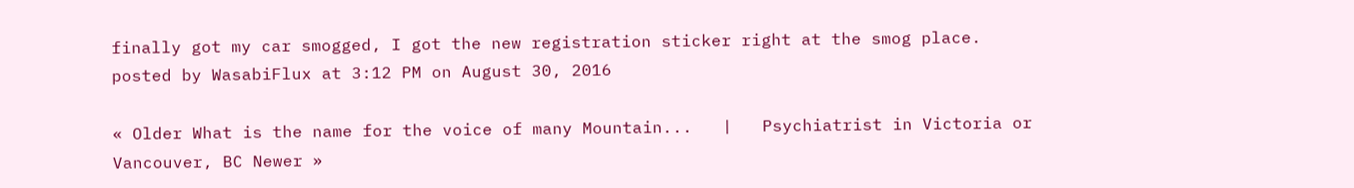finally got my car smogged, I got the new registration sticker right at the smog place.
posted by WasabiFlux at 3:12 PM on August 30, 2016

« Older What is the name for the voice of many Mountain...   |   Psychiatrist in Victoria or Vancouver, BC Newer »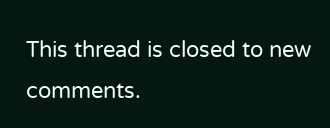This thread is closed to new comments.